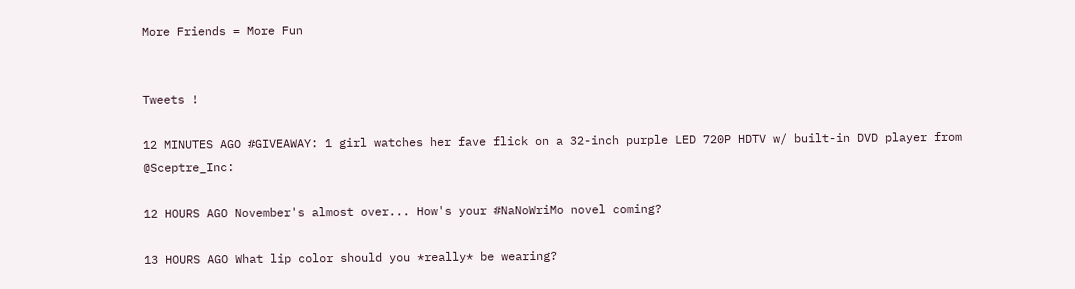More Friends = More Fun


Tweets !

12 MINUTES AGO #GIVEAWAY: 1 girl watches her fave flick on a 32-inch purple LED 720P HDTV w/ built-in DVD player from @Sceptre_Inc:

12 HOURS AGO November's almost over... How's your #NaNoWriMo novel coming?

13 HOURS AGO What lip color should you *really* be wearing?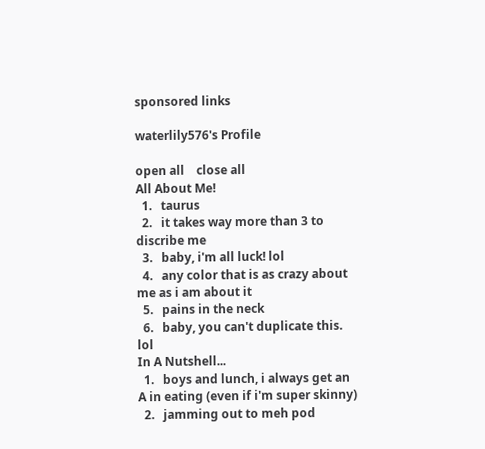sponsored links

waterlily576's Profile

open all    close all
All About Me!
  1.   taurus
  2.   it takes way more than 3 to discribe me
  3.   baby, i'm all luck! lol
  4.   any color that is as crazy about me as i am about it
  5.   pains in the neck
  6.   baby, you can't duplicate this. lol
In A Nutshell...
  1.   boys and lunch, i always get an A in eating (even if i'm super skinny)
  2.   jamming out to meh pod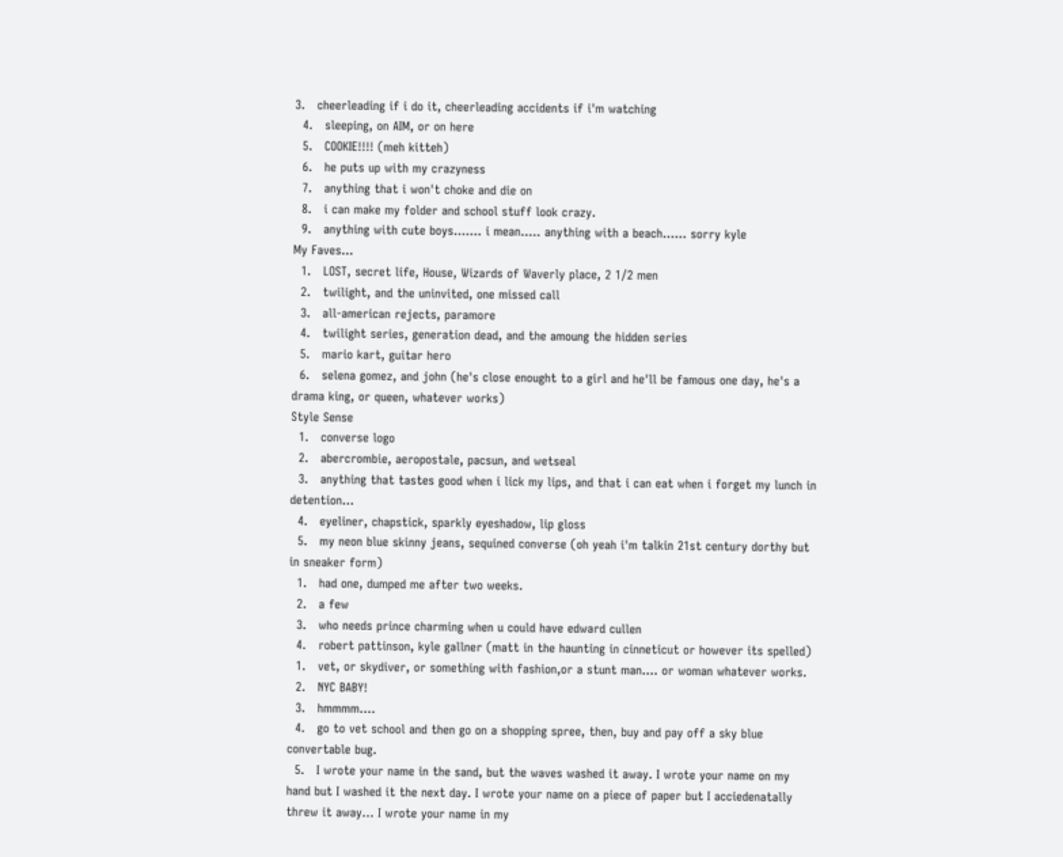3.   cheerleading if i do it, cheerleading accidents if i'm watching
  4.   sleeping, on AIM, or on here
  5.   COOKIE!!!! (meh kitteh)
  6.   he puts up with my crazyness
  7.   anything that i won't choke and die on
  8.   i can make my folder and school stuff look crazy.
  9.   anything with cute boys....... i mean..... anything with a beach...... sorry kyle
My Faves…
  1.   LOST, secret life, House, Wizards of Waverly place, 2 1/2 men
  2.   twilight, and the uninvited, one missed call
  3.   all-american rejects, paramore
  4.   twilight series, generation dead, and the amoung the hidden series
  5.   mario kart, guitar hero
  6.   selena gomez, and john (he's close enought to a girl and he'll be famous one day, he's a drama king, or queen, whatever works)
Style Sense
  1.   converse logo
  2.   abercrombie, aeropostale, pacsun, and wetseal
  3.   anything that tastes good when i lick my lips, and that i can eat when i forget my lunch in detention...
  4.   eyeliner, chapstick, sparkly eyeshadow, lip gloss
  5.   my neon blue skinny jeans, sequined converse (oh yeah i'm talkin 21st century dorthy but in sneaker form)
  1.   had one, dumped me after two weeks.
  2.   a few
  3.   who needs prince charming when u could have edward cullen
  4.   robert pattinson, kyle gallner (matt in the haunting in cinneticut or however its spelled)
  1.   vet, or skydiver, or something with fashion,or a stunt man.... or woman whatever works.
  2.   NYC BABY!
  3.   hmmmm....
  4.   go to vet school and then go on a shopping spree, then, buy and pay off a sky blue convertable bug.
  5.   I wrote your name in the sand, but the waves washed it away. I wrote your name on my hand but I washed it the next day. I wrote your name on a piece of paper but I acciedenatally threw it away... I wrote your name in my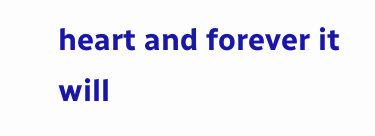heart and forever it will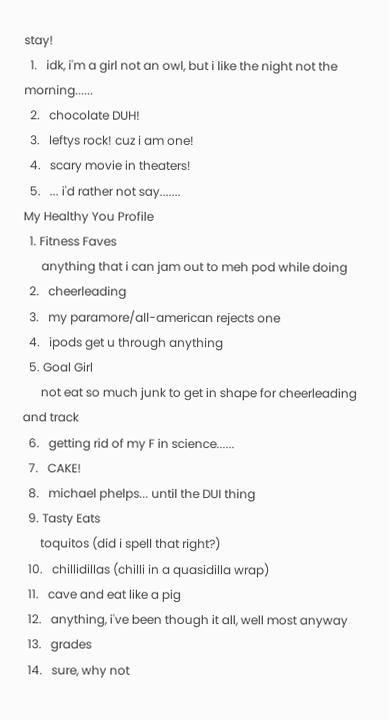stay!
  1.   idk, i'm a girl not an owl, but i like the night not the morning......
  2.   chocolate DUH!
  3.   leftys rock! cuz i am one!
  4.   scary movie in theaters!
  5.   ... i'd rather not say.......
My Healthy You Profile
  1. Fitness Faves
      anything that i can jam out to meh pod while doing
  2.   cheerleading
  3.   my paramore/all-american rejects one
  4.   ipods get u through anything
  5. Goal Girl
      not eat so much junk to get in shape for cheerleading and track
  6.   getting rid of my F in science......
  7.   CAKE!
  8.   michael phelps... until the DUI thing
  9. Tasty Eats
      toquitos (did i spell that right?)
  10.   chillidillas (chilli in a quasidilla wrap)
  11.   cave and eat like a pig
  12.   anything, i've been though it all, well most anyway
  13.   grades
  14.   sure, why not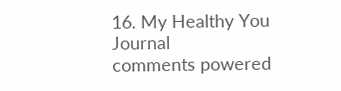16. My Healthy You Journal
comments powered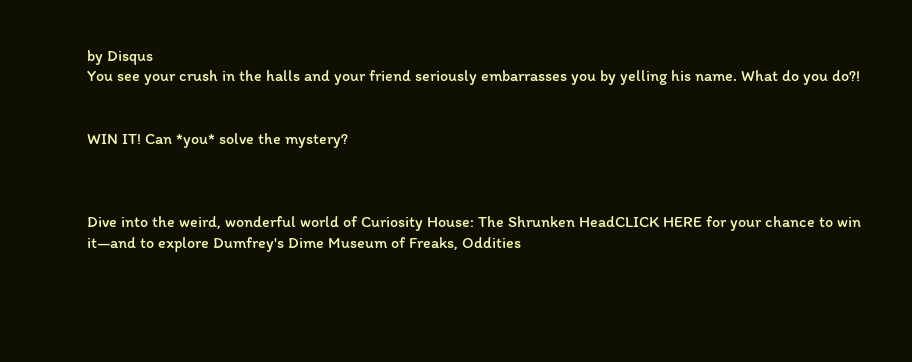by Disqus
You see your crush in the halls and your friend seriously embarrasses you by yelling his name. What do you do?!


WIN IT! Can *you* solve the mystery?



Dive into the weird, wonderful world of Curiosity House: The Shrunken HeadCLICK HERE for your chance to win it—and to explore Dumfrey's Dime Museum of Freaks, Oddities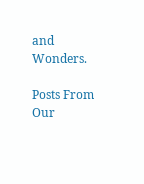and Wonders.

Posts From Our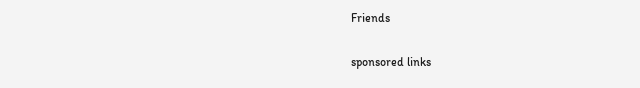Friends

sponsored links